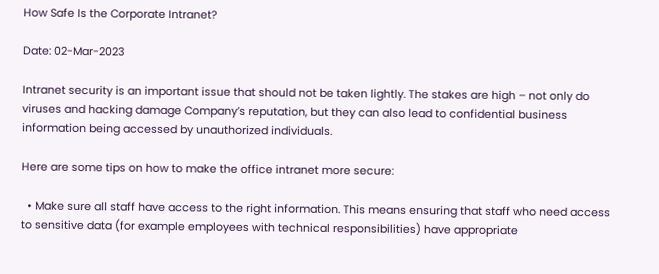How Safe Is the Corporate Intranet?

Date: 02-Mar-2023

Intranet security is an important issue that should not be taken lightly. The stakes are high – not only do viruses and hacking damage Company’s reputation, but they can also lead to confidential business information being accessed by unauthorized individuals.

Here are some tips on how to make the office intranet more secure:

  • Make sure all staff have access to the right information. This means ensuring that staff who need access to sensitive data (for example employees with technical responsibilities) have appropriate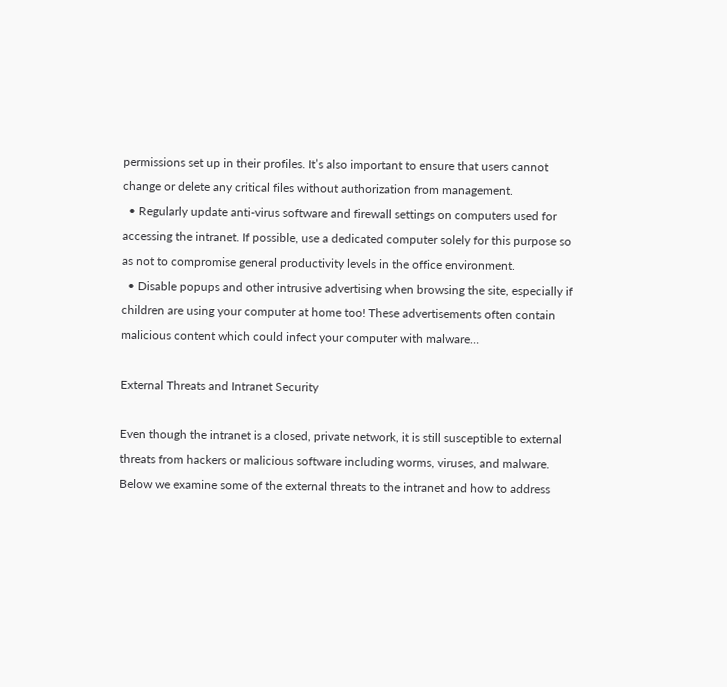permissions set up in their profiles. It’s also important to ensure that users cannot change or delete any critical files without authorization from management.
  • Regularly update anti-virus software and firewall settings on computers used for accessing the intranet. If possible, use a dedicated computer solely for this purpose so as not to compromise general productivity levels in the office environment.
  • Disable popups and other intrusive advertising when browsing the site, especially if children are using your computer at home too! These advertisements often contain malicious content which could infect your computer with malware…

External Threats and Intranet Security

Even though the intranet is a closed, private network, it is still susceptible to external threats from hackers or malicious software including worms, viruses, and malware. Below we examine some of the external threats to the intranet and how to address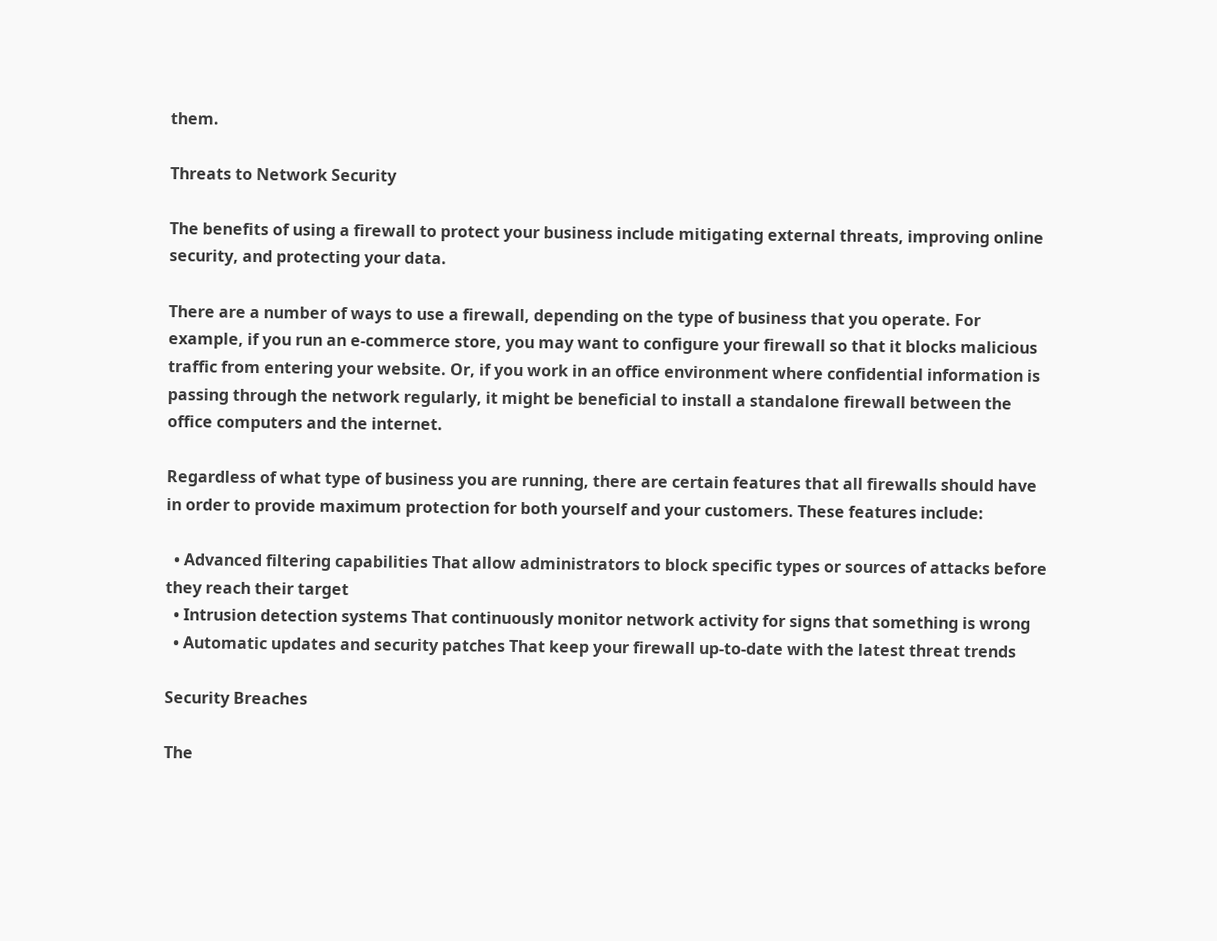them.

Threats to Network Security

The benefits of using a firewall to protect your business include mitigating external threats, improving online security, and protecting your data.

There are a number of ways to use a firewall, depending on the type of business that you operate. For example, if you run an e-commerce store, you may want to configure your firewall so that it blocks malicious traffic from entering your website. Or, if you work in an office environment where confidential information is passing through the network regularly, it might be beneficial to install a standalone firewall between the office computers and the internet.

Regardless of what type of business you are running, there are certain features that all firewalls should have in order to provide maximum protection for both yourself and your customers. These features include:

  • Advanced filtering capabilities That allow administrators to block specific types or sources of attacks before they reach their target
  • Intrusion detection systems That continuously monitor network activity for signs that something is wrong
  • Automatic updates and security patches That keep your firewall up-to-date with the latest threat trends

Security Breaches

The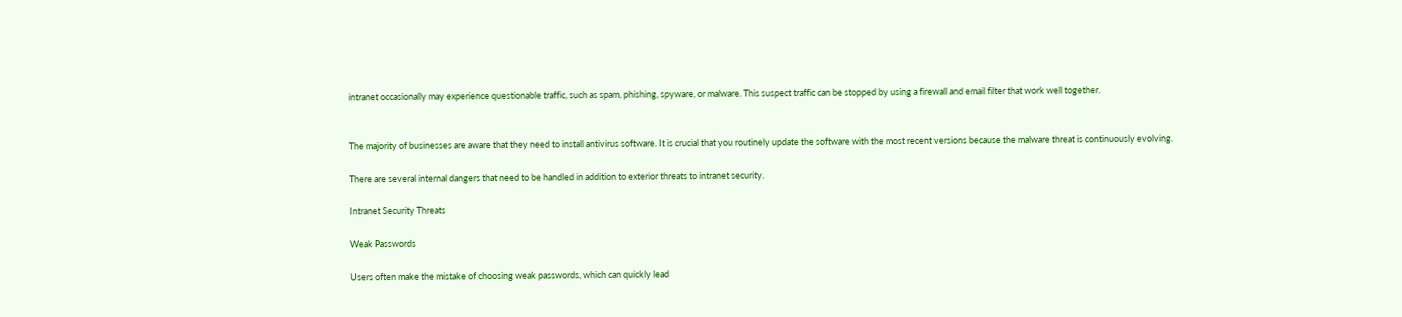intranet occasionally may experience questionable traffic, such as spam, phishing, spyware, or malware. This suspect traffic can be stopped by using a firewall and email filter that work well together.


The majority of businesses are aware that they need to install antivirus software. It is crucial that you routinely update the software with the most recent versions because the malware threat is continuously evolving.

There are several internal dangers that need to be handled in addition to exterior threats to intranet security.

Intranet Security Threats

Weak Passwords

Users often make the mistake of choosing weak passwords, which can quickly lead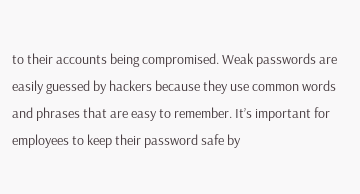to their accounts being compromised. Weak passwords are easily guessed by hackers because they use common words and phrases that are easy to remember. It’s important for employees to keep their password safe by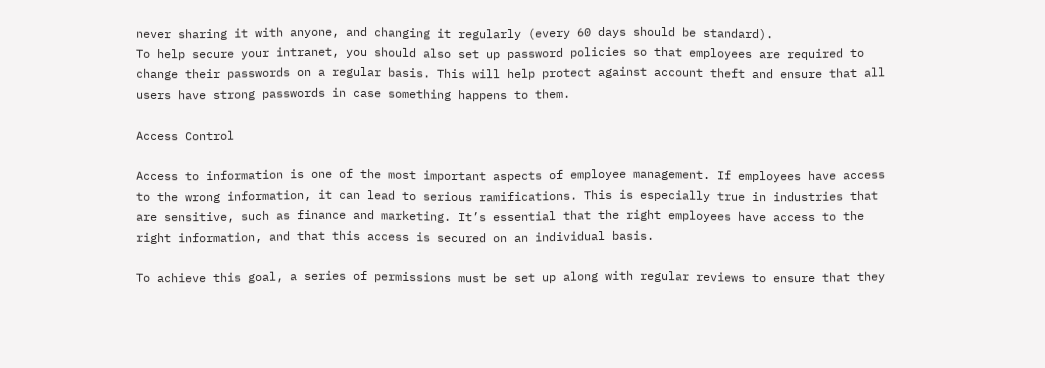never sharing it with anyone, and changing it regularly (every 60 days should be standard).
To help secure your intranet, you should also set up password policies so that employees are required to change their passwords on a regular basis. This will help protect against account theft and ensure that all users have strong passwords in case something happens to them.

Access Control

Access to information is one of the most important aspects of employee management. If employees have access to the wrong information, it can lead to serious ramifications. This is especially true in industries that are sensitive, such as finance and marketing. It’s essential that the right employees have access to the right information, and that this access is secured on an individual basis.

To achieve this goal, a series of permissions must be set up along with regular reviews to ensure that they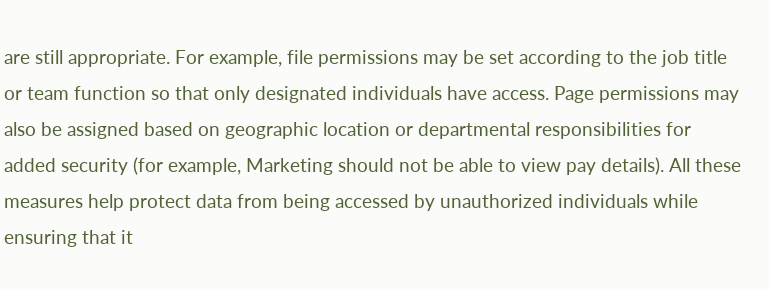are still appropriate. For example, file permissions may be set according to the job title or team function so that only designated individuals have access. Page permissions may also be assigned based on geographic location or departmental responsibilities for added security (for example, Marketing should not be able to view pay details). All these measures help protect data from being accessed by unauthorized individuals while ensuring that it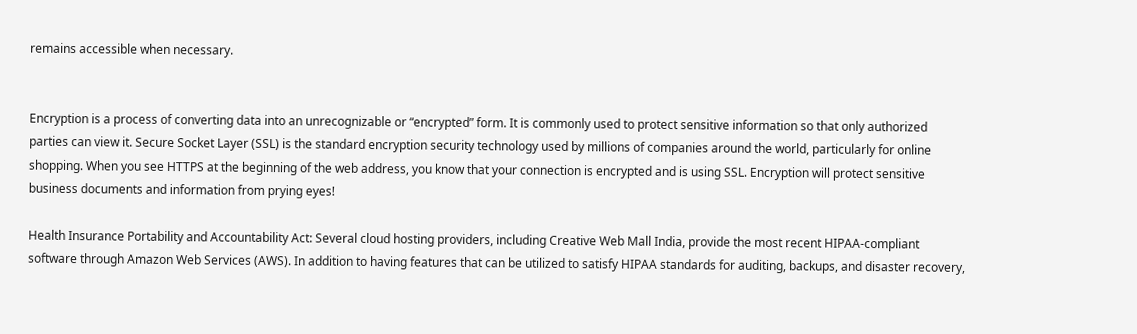remains accessible when necessary.


Encryption is a process of converting data into an unrecognizable or “encrypted” form. It is commonly used to protect sensitive information so that only authorized parties can view it. Secure Socket Layer (SSL) is the standard encryption security technology used by millions of companies around the world, particularly for online shopping. When you see HTTPS at the beginning of the web address, you know that your connection is encrypted and is using SSL. Encryption will protect sensitive business documents and information from prying eyes!

Health Insurance Portability and Accountability Act: Several cloud hosting providers, including Creative Web Mall India, provide the most recent HIPAA-compliant software through Amazon Web Services (AWS). In addition to having features that can be utilized to satisfy HIPAA standards for auditing, backups, and disaster recovery,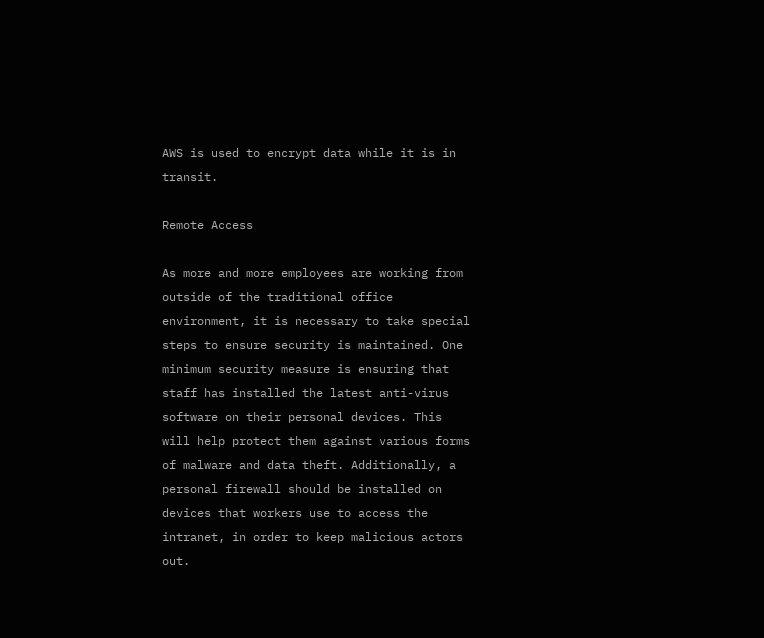AWS is used to encrypt data while it is in transit.

Remote Access

As more and more employees are working from outside of the traditional office environment, it is necessary to take special steps to ensure security is maintained. One minimum security measure is ensuring that staff has installed the latest anti-virus software on their personal devices. This will help protect them against various forms of malware and data theft. Additionally, a personal firewall should be installed on devices that workers use to access the intranet, in order to keep malicious actors out.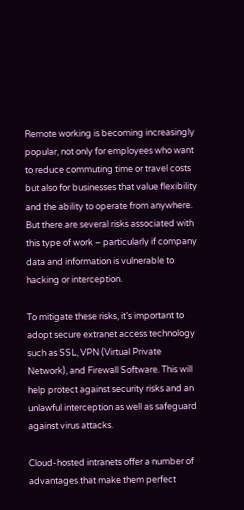Remote working is becoming increasingly popular, not only for employees who want to reduce commuting time or travel costs but also for businesses that value flexibility and the ability to operate from anywhere. But there are several risks associated with this type of work – particularly if company data and information is vulnerable to hacking or interception.

To mitigate these risks, it’s important to adopt secure extranet access technology such as SSL, VPN (Virtual Private Network), and Firewall Software. This will help protect against security risks and an unlawful interception as well as safeguard against virus attacks.

Cloud-hosted intranets offer a number of advantages that make them perfect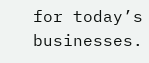for today’s businesses.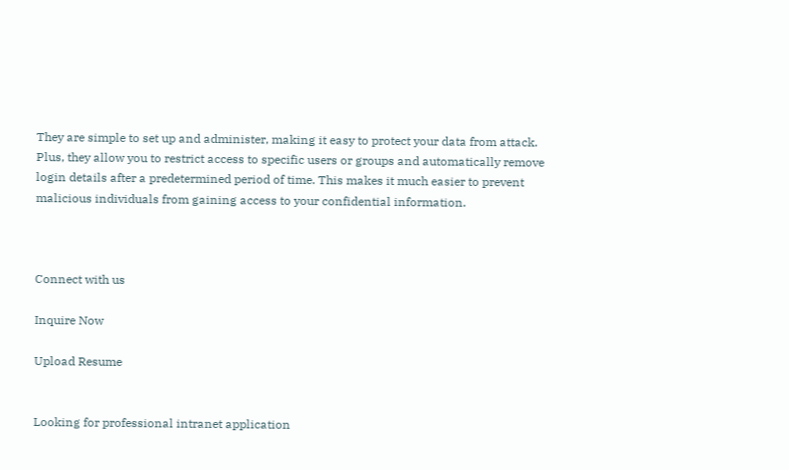They are simple to set up and administer, making it easy to protect your data from attack. Plus, they allow you to restrict access to specific users or groups and automatically remove login details after a predetermined period of time. This makes it much easier to prevent malicious individuals from gaining access to your confidential information.



Connect with us

Inquire Now

Upload Resume


Looking for professional intranet application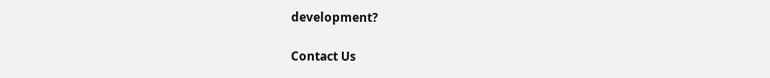development?

Contact Us